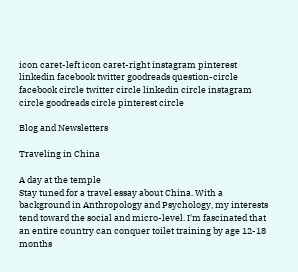icon caret-left icon caret-right instagram pinterest linkedin facebook twitter goodreads question-circle facebook circle twitter circle linkedin circle instagram circle goodreads circle pinterest circle

Blog and Newsletters

Traveling in China

A day at the temple
Stay tuned for a travel essay about China. With a background in Anthropology and Psychology, my interests tend toward the social and micro-level. I'm fascinated that an entire country can conquer toilet training by age 12-18 months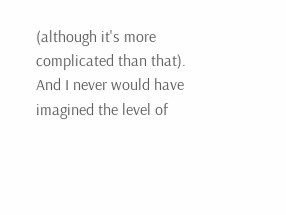(although it's more complicated than that). And I never would have imagined the level of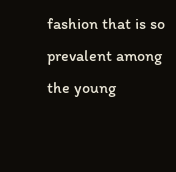fashion that is so prevalent among the young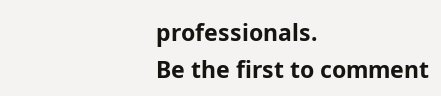professionals.
Be the first to comment